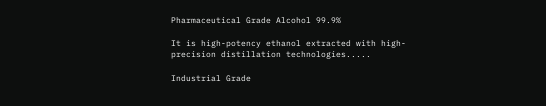Pharmaceutical Grade Alcohol 99.9%

It is high-potency ethanol extracted with high-precision distillation technologies.....

Industrial Grade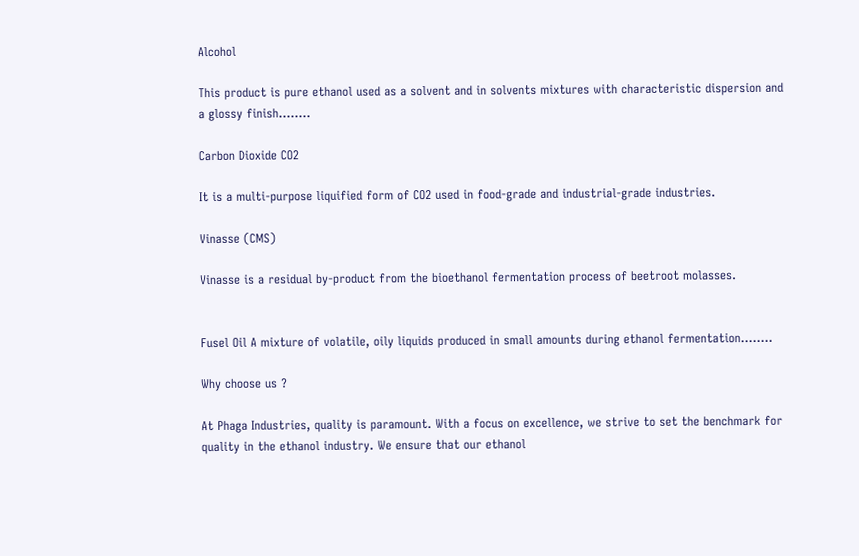Alcohol

This product is pure ethanol used as a solvent and in solvents mixtures with characteristic dispersion and a glossy finish........

Carbon Dioxide CO2

It is a multi-purpose liquified form of CO2 used in food-grade and industrial-grade industries.

Vinasse (CMS)

Vinasse is a residual by-product from the bioethanol fermentation process of beetroot molasses.


Fusel Oil A mixture of volatile, oily liquids produced in small amounts during ethanol fermentation........

Why choose us ?

At Phaga Industries, quality is paramount. With a focus on excellence, we strive to set the benchmark for quality in the ethanol industry. We ensure that our ethanol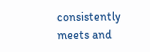consistently meets and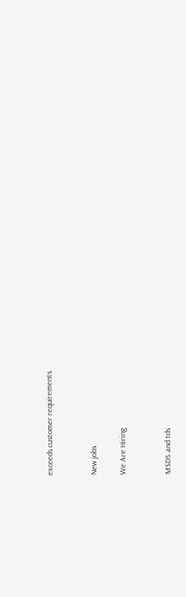exceeds customer requirements.


New jobs

We Are Hiring


MSDS and tds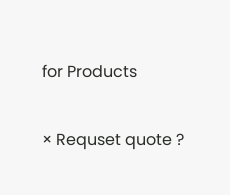for Products

× Requset quote ?